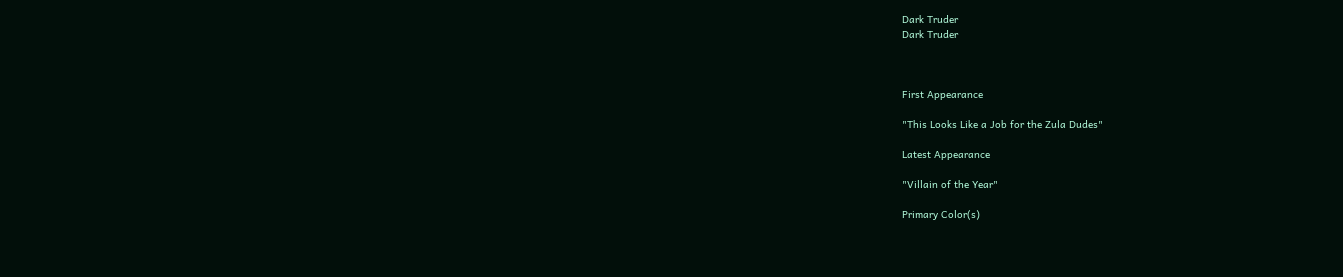Dark Truder
Dark Truder



First Appearance

"This Looks Like a Job for the Zula Dudes"

Latest Appearance

"Villain of the Year"

Primary Color(s)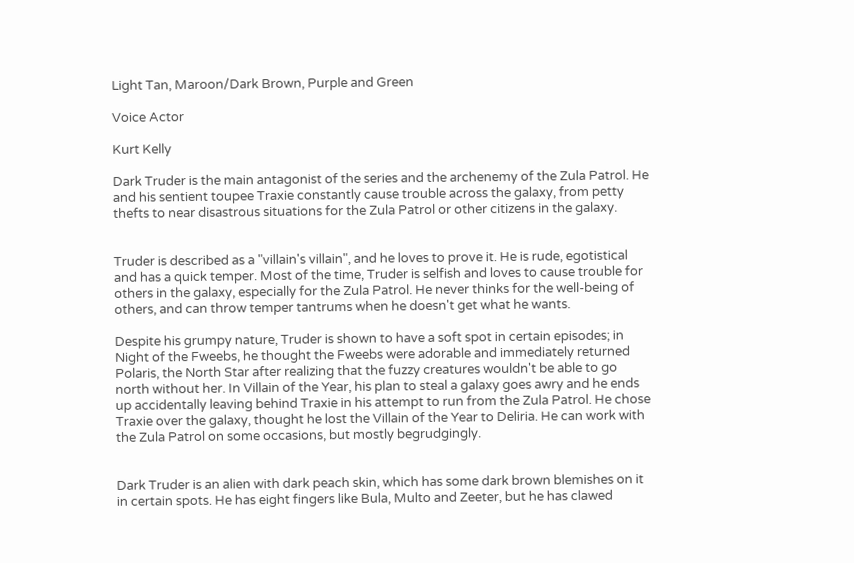Light Tan, Maroon/Dark Brown, Purple and Green

Voice Actor

Kurt Kelly

Dark Truder is the main antagonist of the series and the archenemy of the Zula Patrol. He and his sentient toupee Traxie constantly cause trouble across the galaxy, from petty thefts to near disastrous situations for the Zula Patrol or other citizens in the galaxy.


Truder is described as a "villain's villain", and he loves to prove it. He is rude, egotistical and has a quick temper. Most of the time, Truder is selfish and loves to cause trouble for others in the galaxy, especially for the Zula Patrol. He never thinks for the well-being of others, and can throw temper tantrums when he doesn't get what he wants.

Despite his grumpy nature, Truder is shown to have a soft spot in certain episodes; in Night of the Fweebs, he thought the Fweebs were adorable and immediately returned Polaris, the North Star after realizing that the fuzzy creatures wouldn't be able to go north without her. In Villain of the Year, his plan to steal a galaxy goes awry and he ends up accidentally leaving behind Traxie in his attempt to run from the Zula Patrol. He chose Traxie over the galaxy, thought he lost the Villain of the Year to Deliria. He can work with the Zula Patrol on some occasions, but mostly begrudgingly.


Dark Truder is an alien with dark peach skin, which has some dark brown blemishes on it in certain spots. He has eight fingers like Bula, Multo and Zeeter, but he has clawed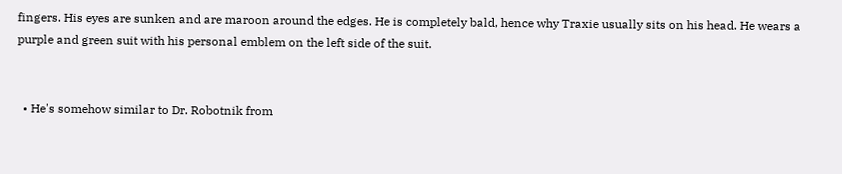fingers. His eyes are sunken and are maroon around the edges. He is completely bald, hence why Traxie usually sits on his head. He wears a purple and green suit with his personal emblem on the left side of the suit.


  • He's somehow similar to Dr. Robotnik from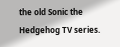the old Sonic the Hedgehog TV series.